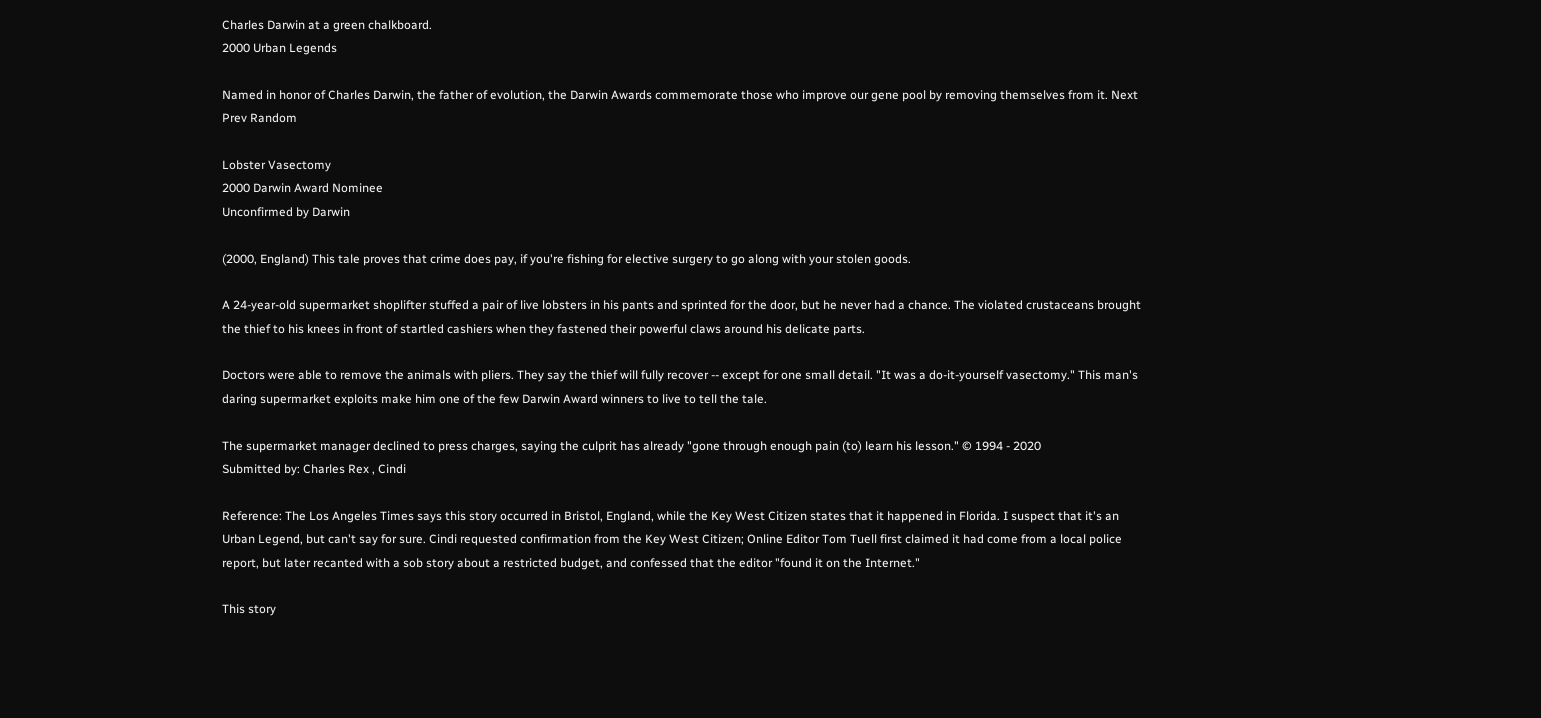Charles Darwin at a green chalkboard.
2000 Urban Legends

Named in honor of Charles Darwin, the father of evolution, the Darwin Awards commemorate those who improve our gene pool by removing themselves from it. Next Prev Random

Lobster Vasectomy
2000 Darwin Award Nominee
Unconfirmed by Darwin

(2000, England) This tale proves that crime does pay, if you're fishing for elective surgery to go along with your stolen goods.

A 24-year-old supermarket shoplifter stuffed a pair of live lobsters in his pants and sprinted for the door, but he never had a chance. The violated crustaceans brought the thief to his knees in front of startled cashiers when they fastened their powerful claws around his delicate parts.

Doctors were able to remove the animals with pliers. They say the thief will fully recover -- except for one small detail. "It was a do-it-yourself vasectomy." This man's daring supermarket exploits make him one of the few Darwin Award winners to live to tell the tale.

The supermarket manager declined to press charges, saying the culprit has already "gone through enough pain (to) learn his lesson." © 1994 - 2020
Submitted by: Charles Rex , Cindi

Reference: The Los Angeles Times says this story occurred in Bristol, England, while the Key West Citizen states that it happened in Florida. I suspect that it's an Urban Legend, but can't say for sure. Cindi requested confirmation from the Key West Citizen; Online Editor Tom Tuell first claimed it had come from a local police report, but later recanted with a sob story about a restricted budget, and confessed that the editor "found it on the Internet."

This story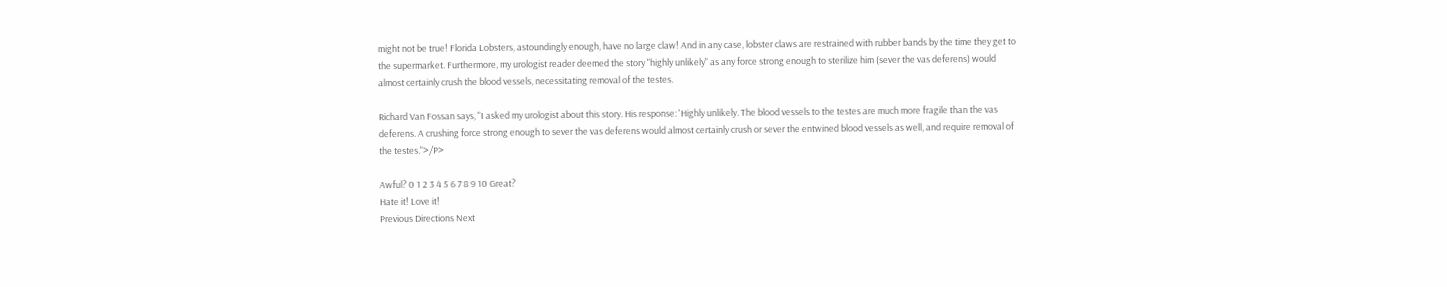might not be true! Florida Lobsters, astoundingly enough, have no large claw! And in any case, lobster claws are restrained with rubber bands by the time they get to the supermarket. Furthermore, my urologist reader deemed the story "highly unlikely" as any force strong enough to sterilize him (sever the vas deferens) would almost certainly crush the blood vessels, necessitating removal of the testes.

Richard Van Fossan says, "I asked my urologist about this story. His response: 'Highly unlikely. The blood vessels to the testes are much more fragile than the vas deferens. A crushing force strong enough to sever the vas deferens would almost certainly crush or sever the entwined blood vessels as well, and require removal of the testes.">/P>

Awful? 0 1 2 3 4 5 6 7 8 9 10 Great?
Hate it! Love it!
Previous Directions Next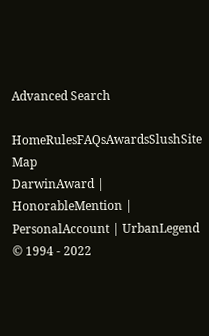Advanced Search

HomeRulesFAQsAwardsSlushSite Map
DarwinAward | HonorableMention | PersonalAccount | UrbanLegend © 1994 - 2022